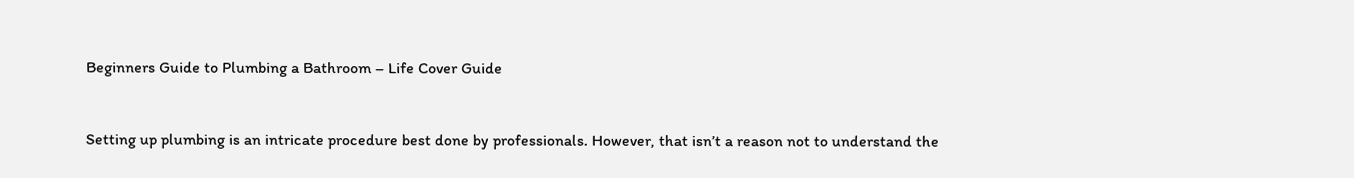Beginners Guide to Plumbing a Bathroom – Life Cover Guide


Setting up plumbing is an intricate procedure best done by professionals. However, that isn’t a reason not to understand the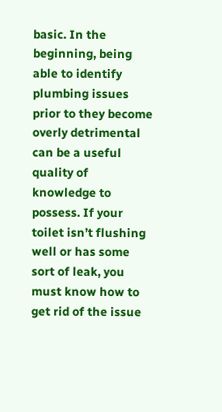basic. In the beginning, being able to identify plumbing issues prior to they become overly detrimental can be a useful quality of knowledge to possess. If your toilet isn’t flushing well or has some sort of leak, you must know how to get rid of the issue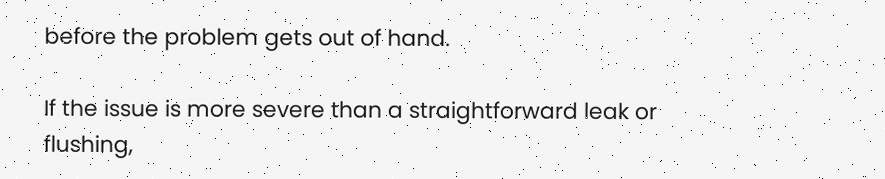before the problem gets out of hand.

If the issue is more severe than a straightforward leak or flushing,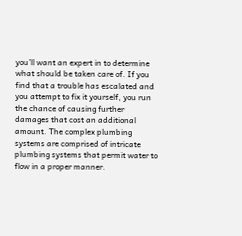you’ll want an expert in to determine what should be taken care of. If you find that a trouble has escalated and you attempt to fix it yourself, you run the chance of causing further damages that cost an additional amount. The complex plumbing systems are comprised of intricate plumbing systems that permit water to flow in a proper manner.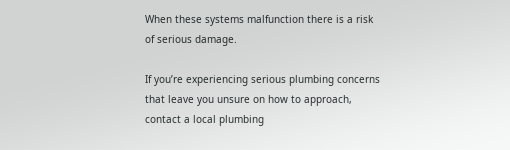When these systems malfunction there is a risk of serious damage.

If you’re experiencing serious plumbing concerns that leave you unsure on how to approach, contact a local plumbing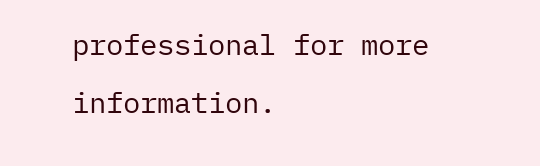professional for more information.